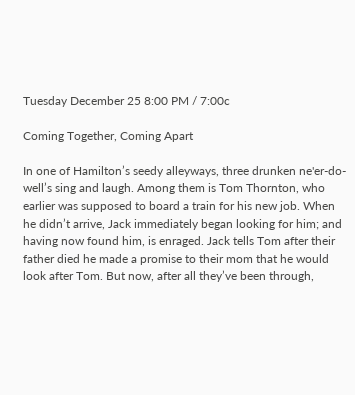Tuesday December 25 8:00 PM / 7:00c

Coming Together, Coming Apart

In one of Hamilton’s seedy alleyways, three drunken ne'er-do-well’s sing and laugh. Among them is Tom Thornton, who earlier was supposed to board a train for his new job. When he didn’t arrive, Jack immediately began looking for him; and having now found him, is enraged. Jack tells Tom after their father died he made a promise to their mom that he would look after Tom. But now, after all they’ve been through,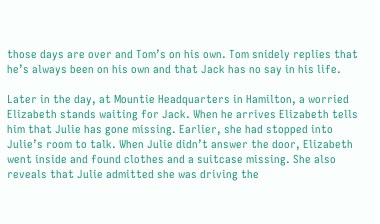those days are over and Tom’s on his own. Tom snidely replies that he’s always been on his own and that Jack has no say in his life.

Later in the day, at Mountie Headquarters in Hamilton, a worried Elizabeth stands waiting for Jack. When he arrives Elizabeth tells him that Julie has gone missing. Earlier, she had stopped into Julie’s room to talk. When Julie didn’t answer the door, Elizabeth went inside and found clothes and a suitcase missing. She also reveals that Julie admitted she was driving the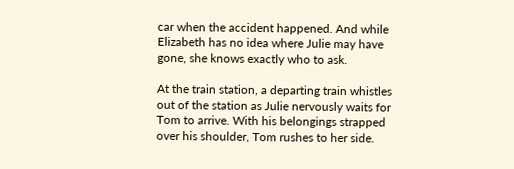car when the accident happened. And while Elizabeth has no idea where Julie may have gone, she knows exactly who to ask.

At the train station, a departing train whistles out of the station as Julie nervously waits for Tom to arrive. With his belongings strapped over his shoulder, Tom rushes to her side.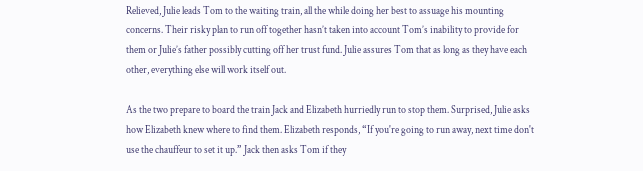Relieved, Julie leads Tom to the waiting train, all the while doing her best to assuage his mounting concerns. Their risky plan to run off together hasn’t taken into account Tom’s inability to provide for them or Julie’s father possibly cutting off her trust fund. Julie assures Tom that as long as they have each other, everything else will work itself out.

As the two prepare to board the train Jack and Elizabeth hurriedly run to stop them. Surprised, Julie asks how Elizabeth knew where to find them. Elizabeth responds, “If you're going to run away, next time don't use the chauffeur to set it up.” Jack then asks Tom if they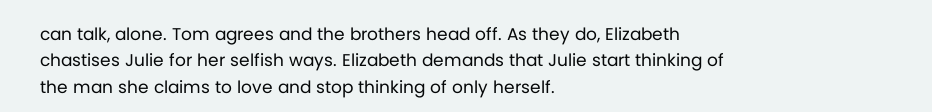can talk, alone. Tom agrees and the brothers head off. As they do, Elizabeth chastises Julie for her selfish ways. Elizabeth demands that Julie start thinking of the man she claims to love and stop thinking of only herself.